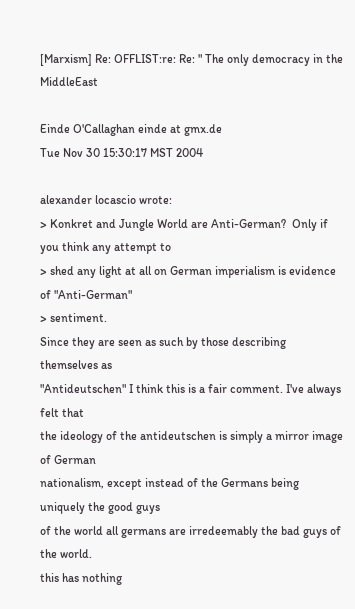[Marxism] Re: OFFLIST:re: Re: " The only democracy in the MiddleEast

Einde O'Callaghan einde at gmx.de
Tue Nov 30 15:30:17 MST 2004

alexander locascio wrote:
> Konkret and Jungle World are Anti-German?  Only if you think any attempt to
> shed any light at all on German imperialism is evidence of "Anti-German"
> sentiment.
Since they are seen as such by those describing themselves as
"Antideutschen" I think this is a fair comment. I've always felt that
the ideology of the antideutschen is simply a mirror image of German
nationalism, except instead of the Germans being uniquely the good guys
of the world all germans are irredeemably the bad guys of the world.
this has nothing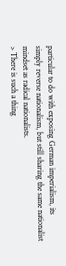particular to do with exposing German imperialism, its
simply reverse nationalism, but still sharing the same nationalist
mindset as radical nationalists.
> There is such a thing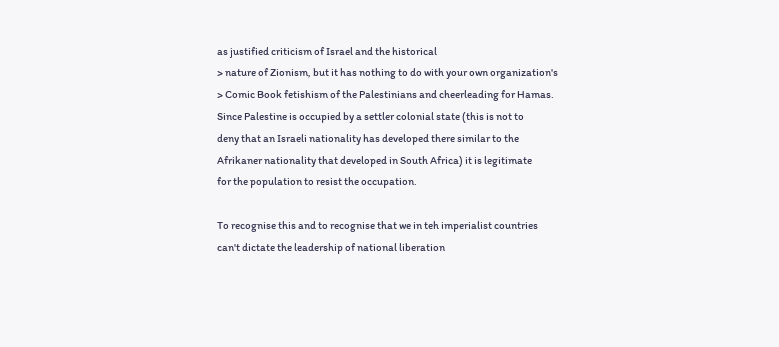as justified criticism of Israel and the historical
> nature of Zionism, but it has nothing to do with your own organization's
> Comic Book fetishism of the Palestinians and cheerleading for Hamas.
Since Palestine is occupied by a settler colonial state (this is not to
deny that an Israeli nationality has developed there similar to the
Afrikaner nationality that developed in South Africa) it is legitimate
for the population to resist the occupation.

To recognise this and to recognise that we in teh imperialist countries
can't dictate the leadership of national liberation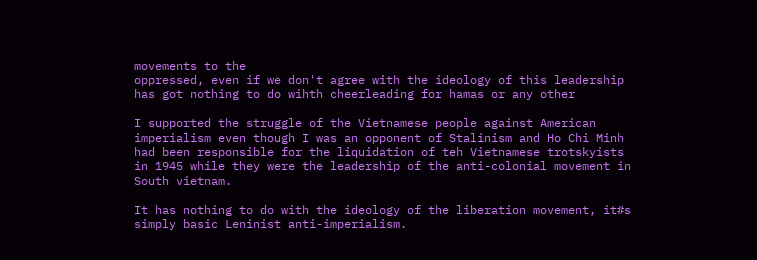movements to the
oppressed, even if we don't agree with the ideology of this leadership
has got nothing to do wihth cheerleading for hamas or any other

I supported the struggle of the Vietnamese people against American
imperialism even though I was an opponent of Stalinism and Ho Chi Minh
had been responsible for the liquidation of teh Vietnamese trotskyists
in 1945 while they were the leadership of the anti-colonial movement in
South vietnam.

It has nothing to do with the ideology of the liberation movement, it#s
simply basic Leninist anti-imperialism.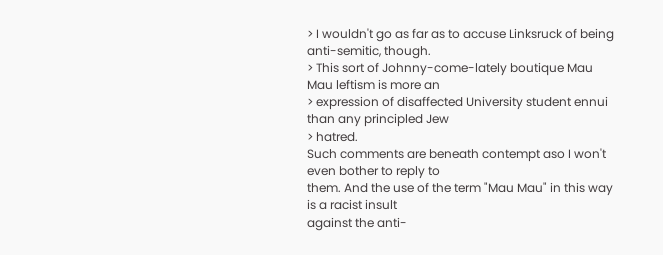> I wouldn't go as far as to accuse Linksruck of being anti-semitic, though.
> This sort of Johnny-come-lately boutique Mau Mau leftism is more an
> expression of disaffected University student ennui than any principled Jew
> hatred.
Such comments are beneath contempt aso I won't even bother to reply to
them. And the use of the term "Mau Mau" in this way is a racist insult
against the anti-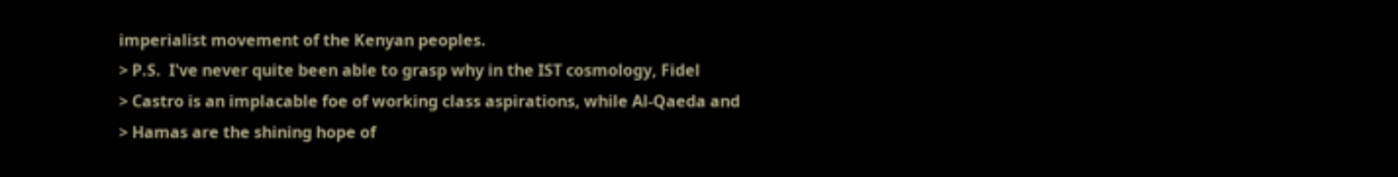imperialist movement of the Kenyan peoples.
> P.S.  I've never quite been able to grasp why in the IST cosmology, Fidel
> Castro is an implacable foe of working class aspirations, while Al-Qaeda and
> Hamas are the shining hope of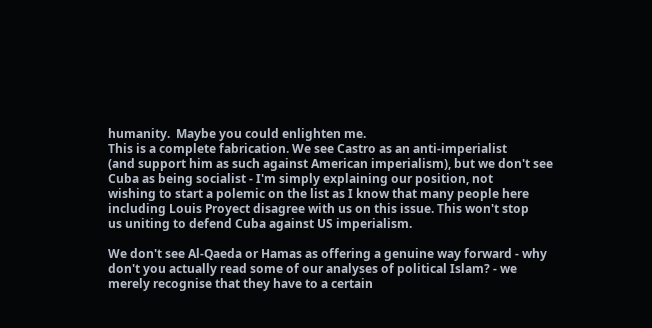humanity.  Maybe you could enlighten me.
This is a complete fabrication. We see Castro as an anti-imperialist
(and support him as such against American imperialism), but we don't see
Cuba as being socialist - I'm simply explaining our position, not
wishing to start a polemic on the list as I know that many people here
including Louis Proyect disagree with us on this issue. This won't stop
us uniting to defend Cuba against US imperialism.

We don't see Al-Qaeda or Hamas as offering a genuine way forward - why
don't you actually read some of our analyses of political Islam? - we
merely recognise that they have to a certain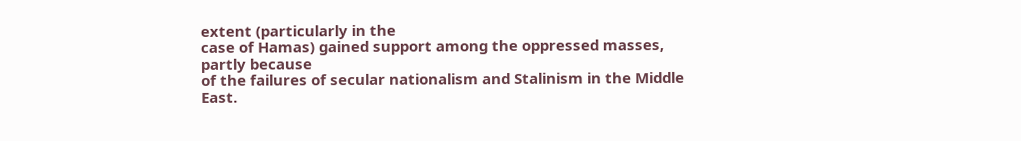extent (particularly in the
case of Hamas) gained support among the oppressed masses, partly because
of the failures of secular nationalism and Stalinism in the Middle East.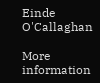Einde O'Callaghan

More information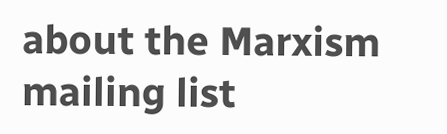about the Marxism mailing list